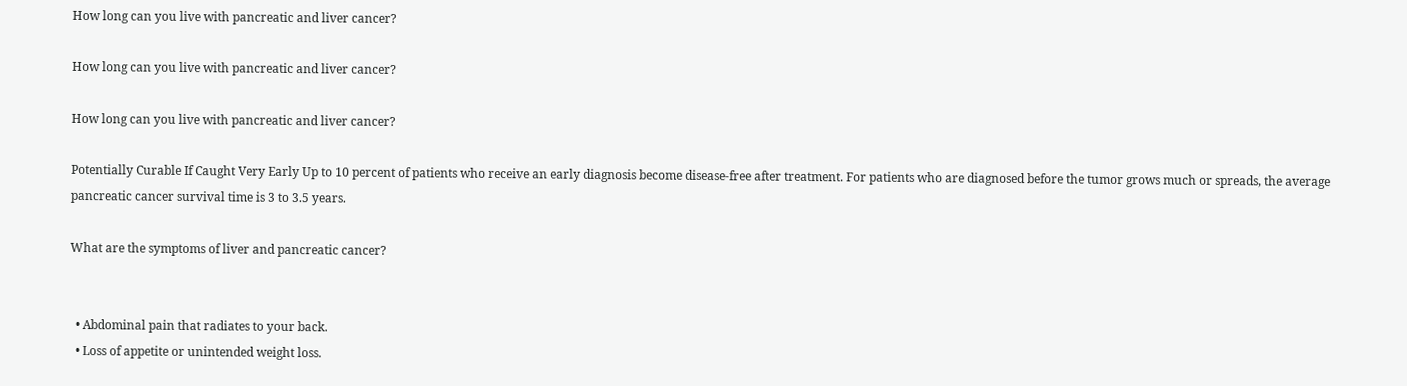How long can you live with pancreatic and liver cancer?

How long can you live with pancreatic and liver cancer?

How long can you live with pancreatic and liver cancer?

Potentially Curable If Caught Very Early Up to 10 percent of patients who receive an early diagnosis become disease-free after treatment. For patients who are diagnosed before the tumor grows much or spreads, the average pancreatic cancer survival time is 3 to 3.5 years.

What are the symptoms of liver and pancreatic cancer?


  • Abdominal pain that radiates to your back.
  • Loss of appetite or unintended weight loss.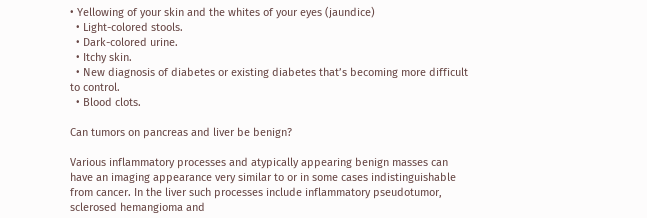• Yellowing of your skin and the whites of your eyes (jaundice)
  • Light-colored stools.
  • Dark-colored urine.
  • Itchy skin.
  • New diagnosis of diabetes or existing diabetes that’s becoming more difficult to control.
  • Blood clots.

Can tumors on pancreas and liver be benign?

Various inflammatory processes and atypically appearing benign masses can have an imaging appearance very similar to or in some cases indistinguishable from cancer. In the liver such processes include inflammatory pseudotumor, sclerosed hemangioma and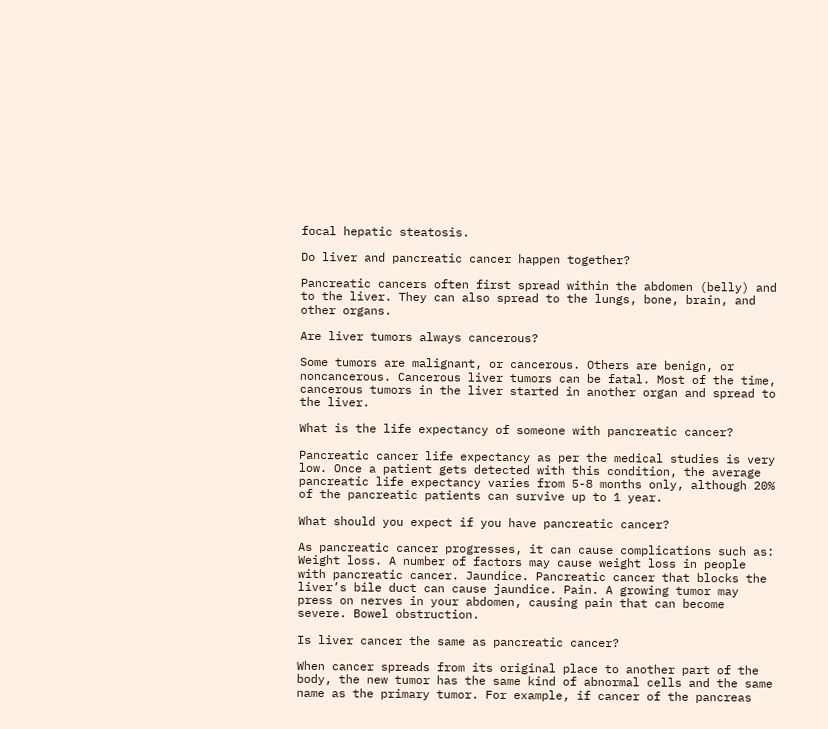focal hepatic steatosis.

Do liver and pancreatic cancer happen together?

Pancreatic cancers often first spread within the abdomen (belly) and to the liver. They can also spread to the lungs, bone, brain, and other organs.

Are liver tumors always cancerous?

Some tumors are malignant, or cancerous. Others are benign, or noncancerous. Cancerous liver tumors can be fatal. Most of the time, cancerous tumors in the liver started in another organ and spread to the liver.

What is the life expectancy of someone with pancreatic cancer?

Pancreatic cancer life expectancy as per the medical studies is very low. Once a patient gets detected with this condition, the average pancreatic life expectancy varies from 5-8 months only, although 20% of the pancreatic patients can survive up to 1 year.

What should you expect if you have pancreatic cancer?

As pancreatic cancer progresses, it can cause complications such as: Weight loss. A number of factors may cause weight loss in people with pancreatic cancer. Jaundice. Pancreatic cancer that blocks the liver’s bile duct can cause jaundice. Pain. A growing tumor may press on nerves in your abdomen, causing pain that can become severe. Bowel obstruction.

Is liver cancer the same as pancreatic cancer?

When cancer spreads from its original place to another part of the body, the new tumor has the same kind of abnormal cells and the same name as the primary tumor. For example, if cancer of the pancreas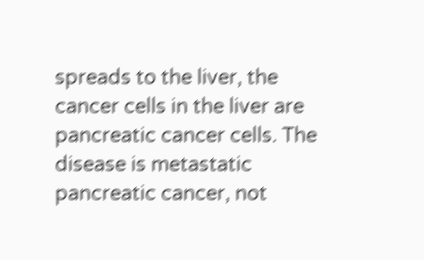spreads to the liver, the cancer cells in the liver are pancreatic cancer cells. The disease is metastatic pancreatic cancer, not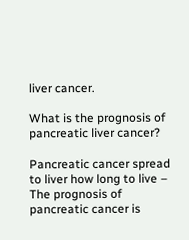liver cancer.

What is the prognosis of pancreatic liver cancer?

Pancreatic cancer spread to liver how long to live – The prognosis of pancreatic cancer is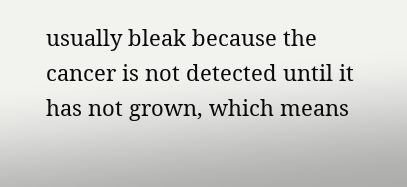usually bleak because the cancer is not detected until it has not grown, which means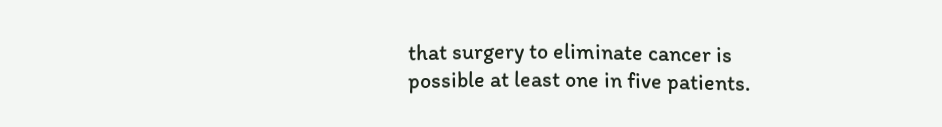that surgery to eliminate cancer is possible at least one in five patients.